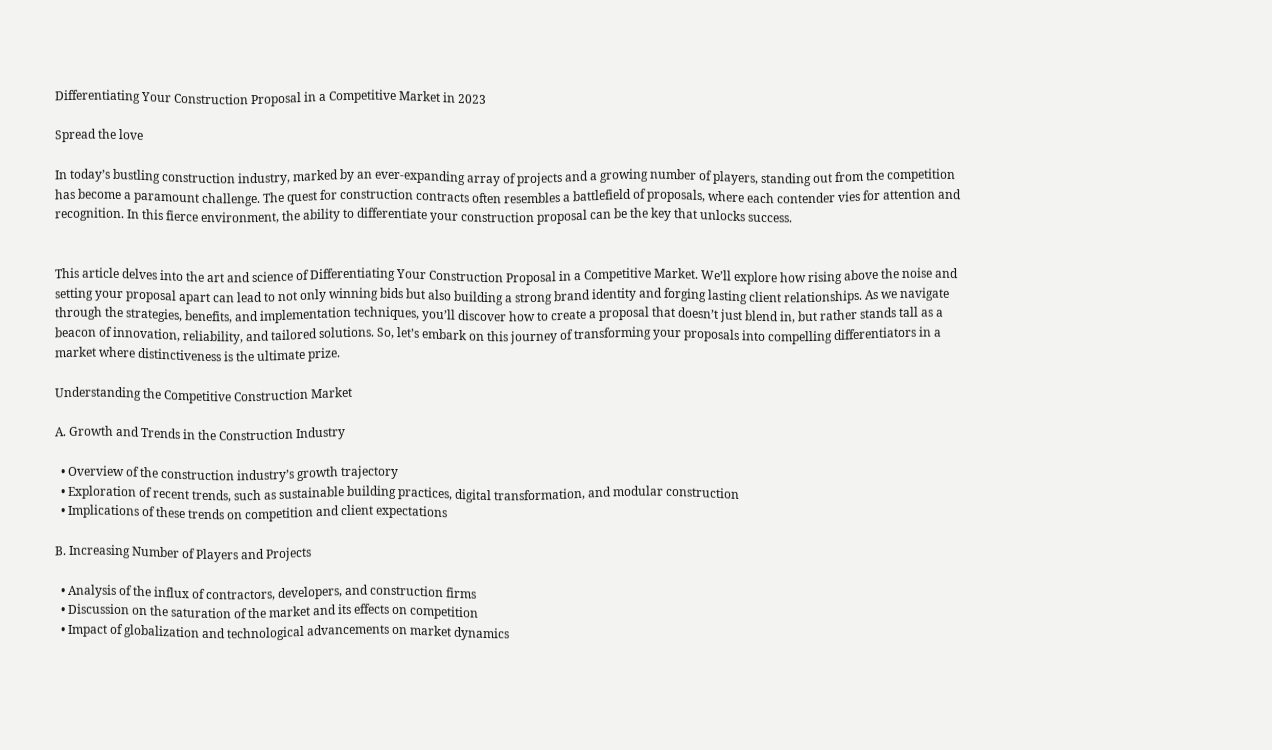Differentiating Your Construction Proposal in a Competitive Market in 2023

Spread the love

In today’s bustling construction industry, marked by an ever-expanding array of projects and a growing number of players, standing out from the competition has become a paramount challenge. The quest for construction contracts often resembles a battlefield of proposals, where each contender vies for attention and recognition. In this fierce environment, the ability to differentiate your construction proposal can be the key that unlocks success.


This article delves into the art and science of Differentiating Your Construction Proposal in a Competitive Market. We’ll explore how rising above the noise and setting your proposal apart can lead to not only winning bids but also building a strong brand identity and forging lasting client relationships. As we navigate through the strategies, benefits, and implementation techniques, you’ll discover how to create a proposal that doesn’t just blend in, but rather stands tall as a beacon of innovation, reliability, and tailored solutions. So, let’s embark on this journey of transforming your proposals into compelling differentiators in a market where distinctiveness is the ultimate prize.

Understanding the Competitive Construction Market

A. Growth and Trends in the Construction Industry

  • Overview of the construction industry’s growth trajectory
  • Exploration of recent trends, such as sustainable building practices, digital transformation, and modular construction
  • Implications of these trends on competition and client expectations

B. Increasing Number of Players and Projects

  • Analysis of the influx of contractors, developers, and construction firms
  • Discussion on the saturation of the market and its effects on competition
  • Impact of globalization and technological advancements on market dynamics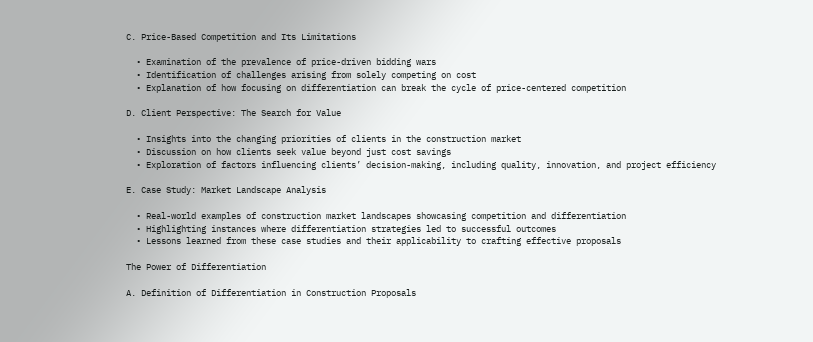C. Price-Based Competition and Its Limitations

  • Examination of the prevalence of price-driven bidding wars
  • Identification of challenges arising from solely competing on cost
  • Explanation of how focusing on differentiation can break the cycle of price-centered competition

D. Client Perspective: The Search for Value

  • Insights into the changing priorities of clients in the construction market
  • Discussion on how clients seek value beyond just cost savings
  • Exploration of factors influencing clients’ decision-making, including quality, innovation, and project efficiency

E. Case Study: Market Landscape Analysis

  • Real-world examples of construction market landscapes showcasing competition and differentiation
  • Highlighting instances where differentiation strategies led to successful outcomes
  • Lessons learned from these case studies and their applicability to crafting effective proposals

The Power of Differentiation

A. Definition of Differentiation in Construction Proposals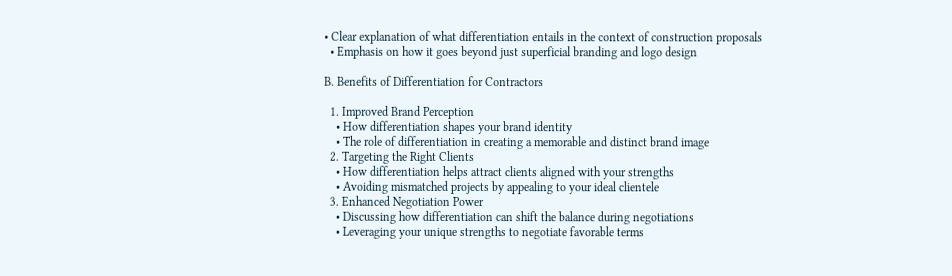• Clear explanation of what differentiation entails in the context of construction proposals
  • Emphasis on how it goes beyond just superficial branding and logo design

B. Benefits of Differentiation for Contractors

  1. Improved Brand Perception
    • How differentiation shapes your brand identity
    • The role of differentiation in creating a memorable and distinct brand image
  2. Targeting the Right Clients
    • How differentiation helps attract clients aligned with your strengths
    • Avoiding mismatched projects by appealing to your ideal clientele
  3. Enhanced Negotiation Power
    • Discussing how differentiation can shift the balance during negotiations
    • Leveraging your unique strengths to negotiate favorable terms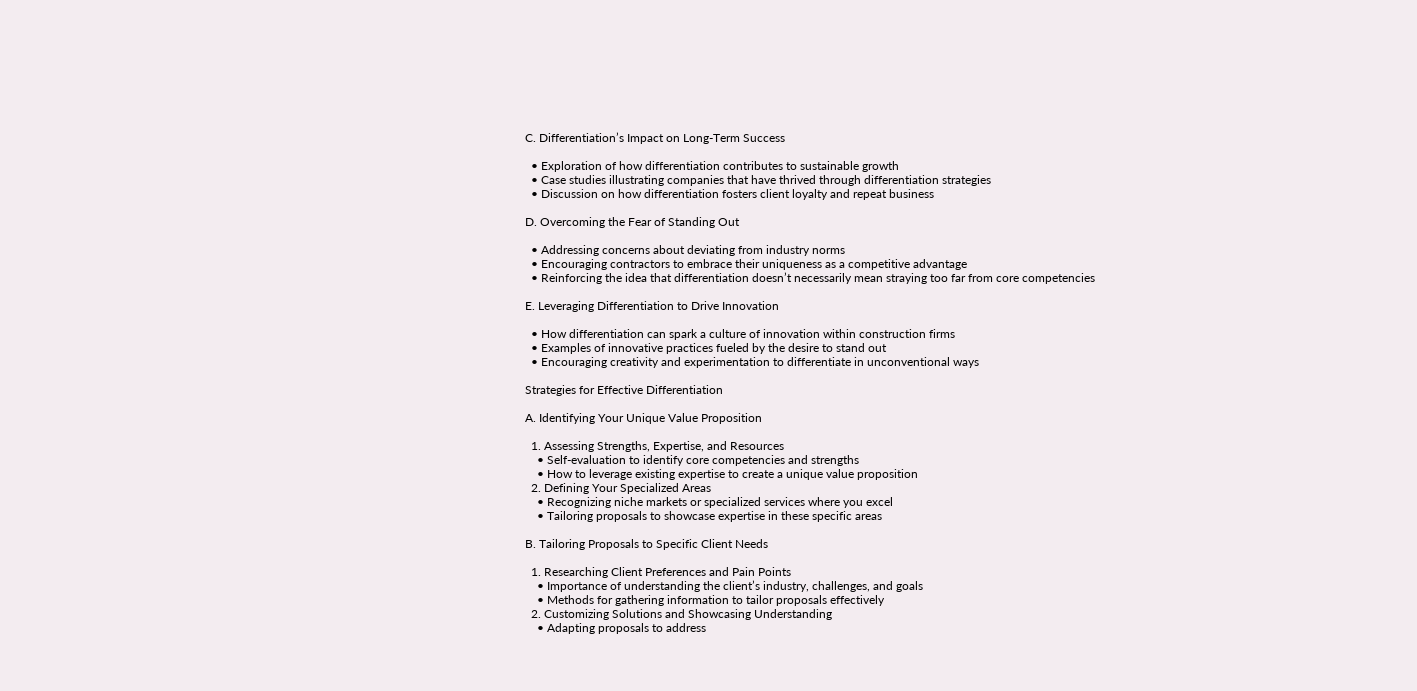C. Differentiation’s Impact on Long-Term Success

  • Exploration of how differentiation contributes to sustainable growth
  • Case studies illustrating companies that have thrived through differentiation strategies
  • Discussion on how differentiation fosters client loyalty and repeat business

D. Overcoming the Fear of Standing Out

  • Addressing concerns about deviating from industry norms
  • Encouraging contractors to embrace their uniqueness as a competitive advantage
  • Reinforcing the idea that differentiation doesn’t necessarily mean straying too far from core competencies

E. Leveraging Differentiation to Drive Innovation

  • How differentiation can spark a culture of innovation within construction firms
  • Examples of innovative practices fueled by the desire to stand out
  • Encouraging creativity and experimentation to differentiate in unconventional ways

Strategies for Effective Differentiation

A. Identifying Your Unique Value Proposition

  1. Assessing Strengths, Expertise, and Resources
    • Self-evaluation to identify core competencies and strengths
    • How to leverage existing expertise to create a unique value proposition
  2. Defining Your Specialized Areas
    • Recognizing niche markets or specialized services where you excel
    • Tailoring proposals to showcase expertise in these specific areas

B. Tailoring Proposals to Specific Client Needs

  1. Researching Client Preferences and Pain Points
    • Importance of understanding the client’s industry, challenges, and goals
    • Methods for gathering information to tailor proposals effectively
  2. Customizing Solutions and Showcasing Understanding
    • Adapting proposals to address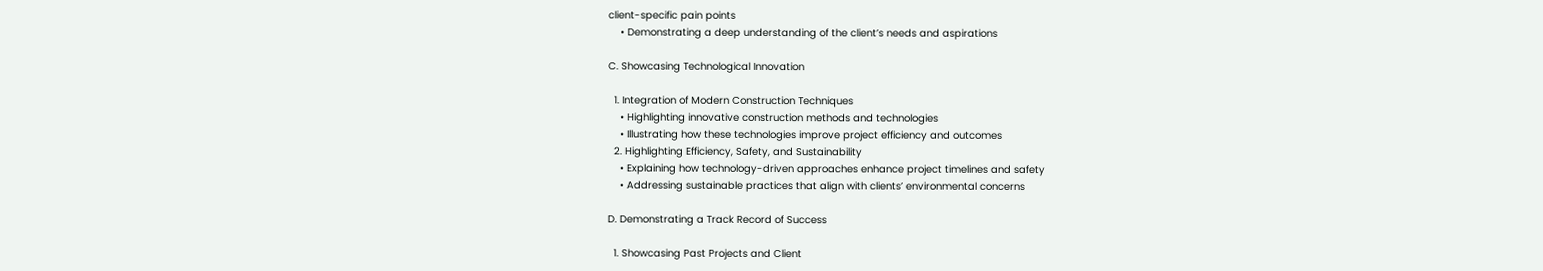client-specific pain points
    • Demonstrating a deep understanding of the client’s needs and aspirations

C. Showcasing Technological Innovation

  1. Integration of Modern Construction Techniques
    • Highlighting innovative construction methods and technologies
    • Illustrating how these technologies improve project efficiency and outcomes
  2. Highlighting Efficiency, Safety, and Sustainability
    • Explaining how technology-driven approaches enhance project timelines and safety
    • Addressing sustainable practices that align with clients’ environmental concerns

D. Demonstrating a Track Record of Success

  1. Showcasing Past Projects and Client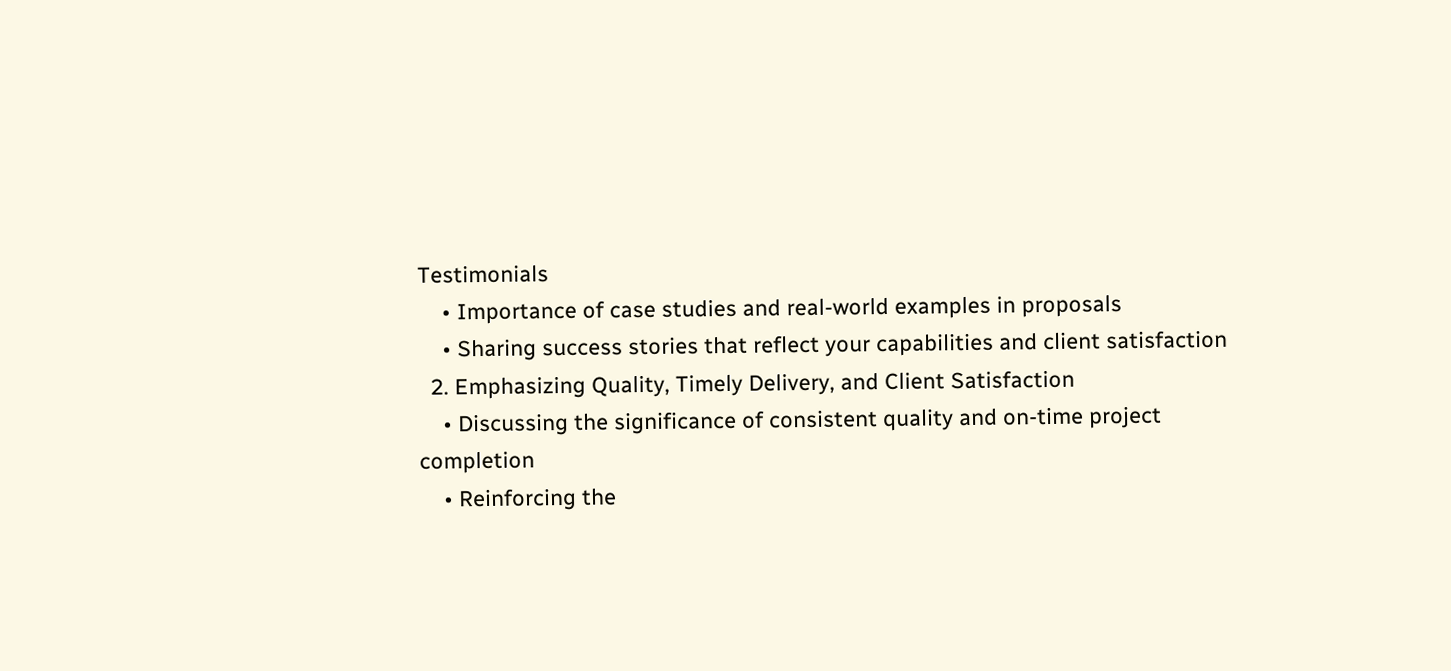Testimonials
    • Importance of case studies and real-world examples in proposals
    • Sharing success stories that reflect your capabilities and client satisfaction
  2. Emphasizing Quality, Timely Delivery, and Client Satisfaction
    • Discussing the significance of consistent quality and on-time project completion
    • Reinforcing the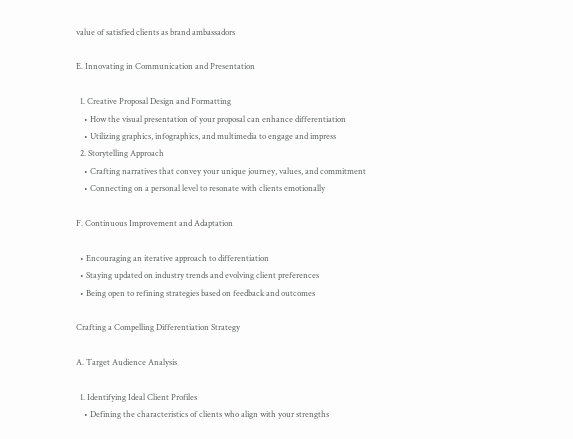value of satisfied clients as brand ambassadors

E. Innovating in Communication and Presentation

  1. Creative Proposal Design and Formatting
    • How the visual presentation of your proposal can enhance differentiation
    • Utilizing graphics, infographics, and multimedia to engage and impress
  2. Storytelling Approach
    • Crafting narratives that convey your unique journey, values, and commitment
    • Connecting on a personal level to resonate with clients emotionally

F. Continuous Improvement and Adaptation

  • Encouraging an iterative approach to differentiation
  • Staying updated on industry trends and evolving client preferences
  • Being open to refining strategies based on feedback and outcomes

Crafting a Compelling Differentiation Strategy

A. Target Audience Analysis

  1. Identifying Ideal Client Profiles
    • Defining the characteristics of clients who align with your strengths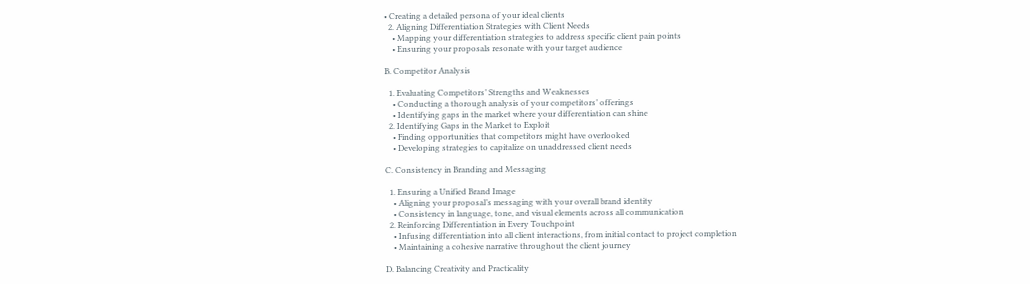• Creating a detailed persona of your ideal clients
  2. Aligning Differentiation Strategies with Client Needs
    • Mapping your differentiation strategies to address specific client pain points
    • Ensuring your proposals resonate with your target audience

B. Competitor Analysis

  1. Evaluating Competitors’ Strengths and Weaknesses
    • Conducting a thorough analysis of your competitors’ offerings
    • Identifying gaps in the market where your differentiation can shine
  2. Identifying Gaps in the Market to Exploit
    • Finding opportunities that competitors might have overlooked
    • Developing strategies to capitalize on unaddressed client needs

C. Consistency in Branding and Messaging

  1. Ensuring a Unified Brand Image
    • Aligning your proposal’s messaging with your overall brand identity
    • Consistency in language, tone, and visual elements across all communication
  2. Reinforcing Differentiation in Every Touchpoint
    • Infusing differentiation into all client interactions, from initial contact to project completion
    • Maintaining a cohesive narrative throughout the client journey

D. Balancing Creativity and Practicality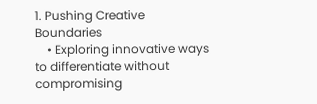1. Pushing Creative Boundaries
    • Exploring innovative ways to differentiate without compromising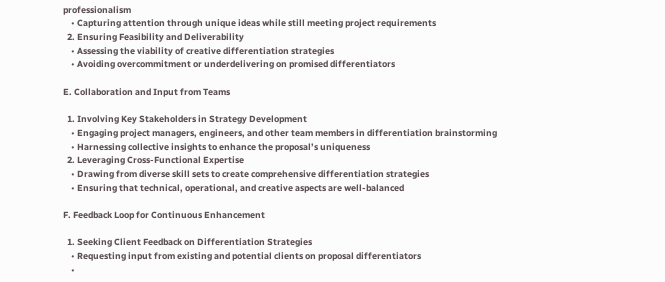professionalism
    • Capturing attention through unique ideas while still meeting project requirements
  2. Ensuring Feasibility and Deliverability
    • Assessing the viability of creative differentiation strategies
    • Avoiding overcommitment or underdelivering on promised differentiators

E. Collaboration and Input from Teams

  1. Involving Key Stakeholders in Strategy Development
    • Engaging project managers, engineers, and other team members in differentiation brainstorming
    • Harnessing collective insights to enhance the proposal’s uniqueness
  2. Leveraging Cross-Functional Expertise
    • Drawing from diverse skill sets to create comprehensive differentiation strategies
    • Ensuring that technical, operational, and creative aspects are well-balanced

F. Feedback Loop for Continuous Enhancement

  1. Seeking Client Feedback on Differentiation Strategies
    • Requesting input from existing and potential clients on proposal differentiators
    •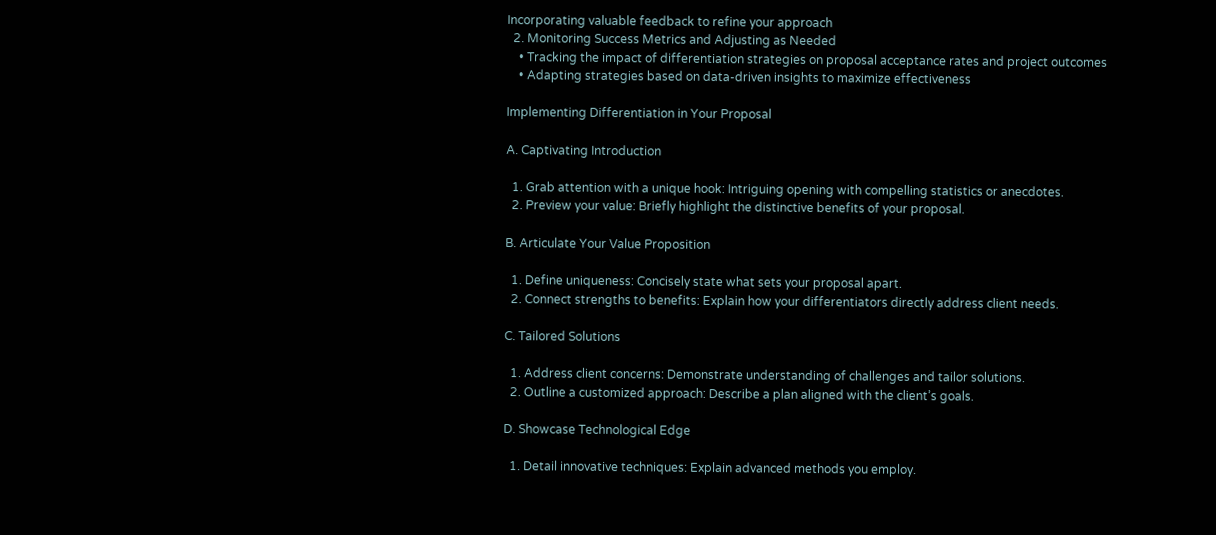Incorporating valuable feedback to refine your approach
  2. Monitoring Success Metrics and Adjusting as Needed
    • Tracking the impact of differentiation strategies on proposal acceptance rates and project outcomes
    • Adapting strategies based on data-driven insights to maximize effectiveness

Implementing Differentiation in Your Proposal

A. Captivating Introduction

  1. Grab attention with a unique hook: Intriguing opening with compelling statistics or anecdotes.
  2. Preview your value: Briefly highlight the distinctive benefits of your proposal.

B. Articulate Your Value Proposition

  1. Define uniqueness: Concisely state what sets your proposal apart.
  2. Connect strengths to benefits: Explain how your differentiators directly address client needs.

C. Tailored Solutions

  1. Address client concerns: Demonstrate understanding of challenges and tailor solutions.
  2. Outline a customized approach: Describe a plan aligned with the client’s goals.

D. Showcase Technological Edge

  1. Detail innovative techniques: Explain advanced methods you employ.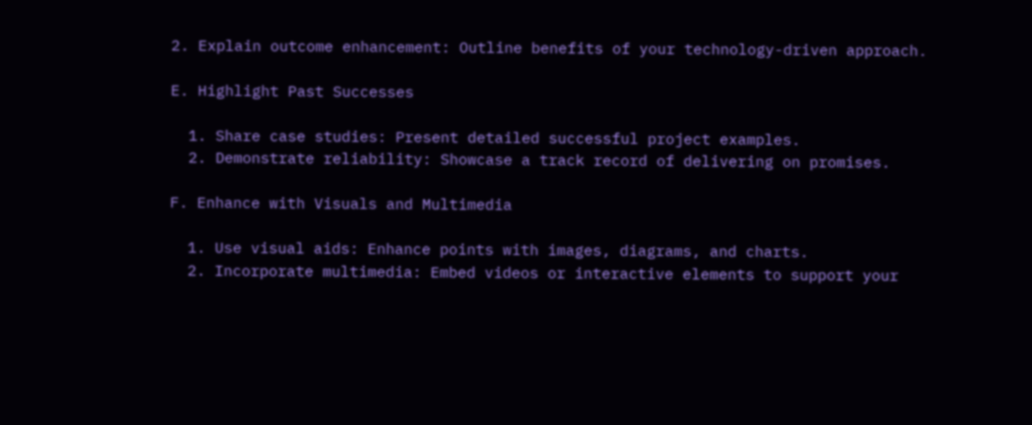2. Explain outcome enhancement: Outline benefits of your technology-driven approach.

E. Highlight Past Successes

  1. Share case studies: Present detailed successful project examples.
  2. Demonstrate reliability: Showcase a track record of delivering on promises.

F. Enhance with Visuals and Multimedia

  1. Use visual aids: Enhance points with images, diagrams, and charts.
  2. Incorporate multimedia: Embed videos or interactive elements to support your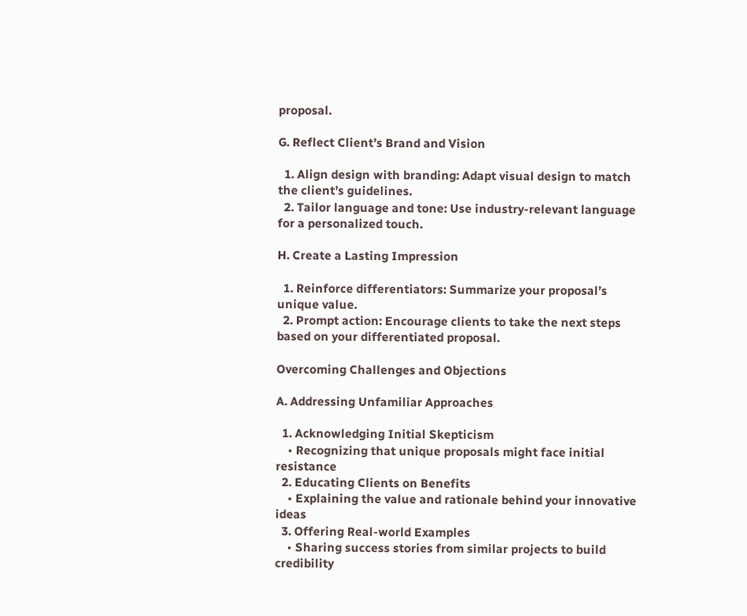proposal.

G. Reflect Client’s Brand and Vision

  1. Align design with branding: Adapt visual design to match the client’s guidelines.
  2. Tailor language and tone: Use industry-relevant language for a personalized touch.

H. Create a Lasting Impression

  1. Reinforce differentiators: Summarize your proposal’s unique value.
  2. Prompt action: Encourage clients to take the next steps based on your differentiated proposal.

Overcoming Challenges and Objections

A. Addressing Unfamiliar Approaches

  1. Acknowledging Initial Skepticism
    • Recognizing that unique proposals might face initial resistance
  2. Educating Clients on Benefits
    • Explaining the value and rationale behind your innovative ideas
  3. Offering Real-world Examples
    • Sharing success stories from similar projects to build credibility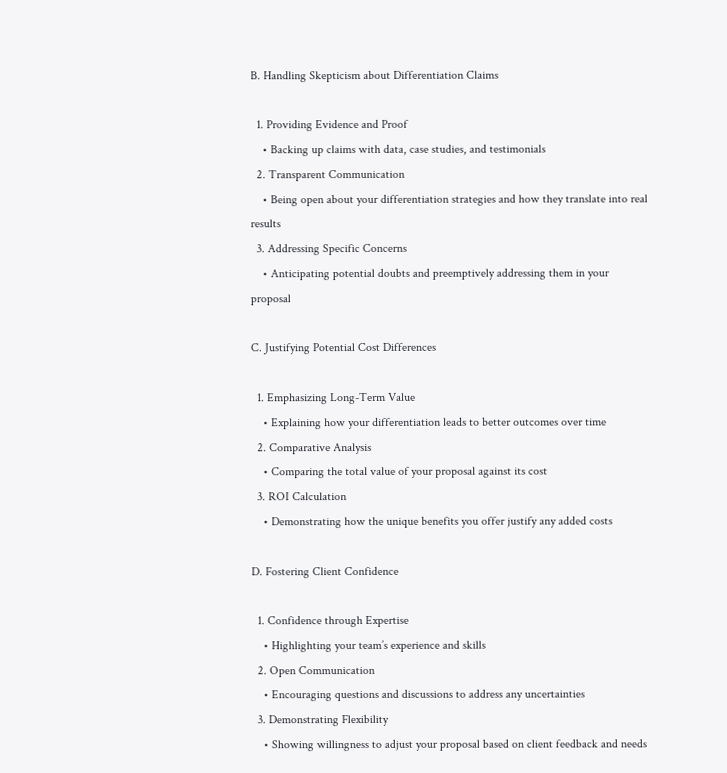B. Handling Skepticism about Differentiation Claims

  1. Providing Evidence and Proof
    • Backing up claims with data, case studies, and testimonials
  2. Transparent Communication
    • Being open about your differentiation strategies and how they translate into real results
  3. Addressing Specific Concerns
    • Anticipating potential doubts and preemptively addressing them in your proposal

C. Justifying Potential Cost Differences

  1. Emphasizing Long-Term Value
    • Explaining how your differentiation leads to better outcomes over time
  2. Comparative Analysis
    • Comparing the total value of your proposal against its cost
  3. ROI Calculation
    • Demonstrating how the unique benefits you offer justify any added costs

D. Fostering Client Confidence

  1. Confidence through Expertise
    • Highlighting your team’s experience and skills
  2. Open Communication
    • Encouraging questions and discussions to address any uncertainties
  3. Demonstrating Flexibility
    • Showing willingness to adjust your proposal based on client feedback and needs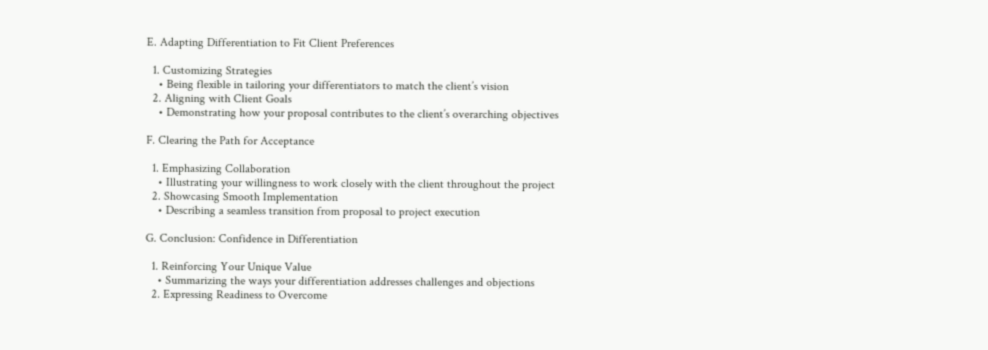E. Adapting Differentiation to Fit Client Preferences

  1. Customizing Strategies
    • Being flexible in tailoring your differentiators to match the client’s vision
  2. Aligning with Client Goals
    • Demonstrating how your proposal contributes to the client’s overarching objectives

F. Clearing the Path for Acceptance

  1. Emphasizing Collaboration
    • Illustrating your willingness to work closely with the client throughout the project
  2. Showcasing Smooth Implementation
    • Describing a seamless transition from proposal to project execution

G. Conclusion: Confidence in Differentiation

  1. Reinforcing Your Unique Value
    • Summarizing the ways your differentiation addresses challenges and objections
  2. Expressing Readiness to Overcome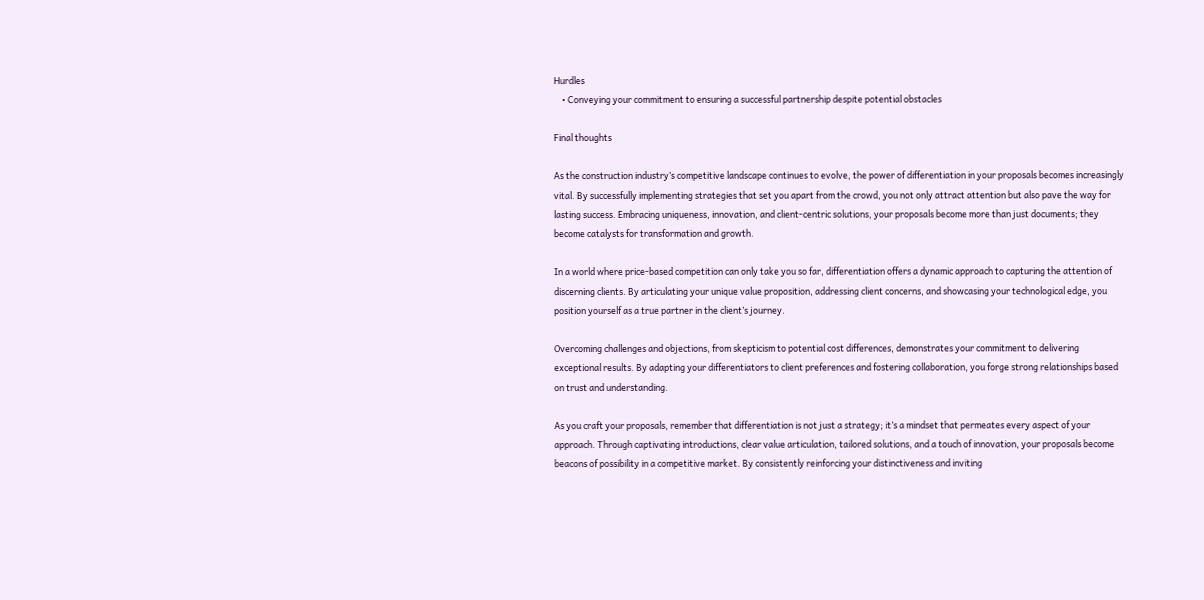Hurdles
    • Conveying your commitment to ensuring a successful partnership despite potential obstacles

Final thoughts

As the construction industry’s competitive landscape continues to evolve, the power of differentiation in your proposals becomes increasingly vital. By successfully implementing strategies that set you apart from the crowd, you not only attract attention but also pave the way for lasting success. Embracing uniqueness, innovation, and client-centric solutions, your proposals become more than just documents; they become catalysts for transformation and growth.

In a world where price-based competition can only take you so far, differentiation offers a dynamic approach to capturing the attention of discerning clients. By articulating your unique value proposition, addressing client concerns, and showcasing your technological edge, you position yourself as a true partner in the client’s journey.

Overcoming challenges and objections, from skepticism to potential cost differences, demonstrates your commitment to delivering exceptional results. By adapting your differentiators to client preferences and fostering collaboration, you forge strong relationships based on trust and understanding.

As you craft your proposals, remember that differentiation is not just a strategy; it’s a mindset that permeates every aspect of your approach. Through captivating introductions, clear value articulation, tailored solutions, and a touch of innovation, your proposals become beacons of possibility in a competitive market. By consistently reinforcing your distinctiveness and inviting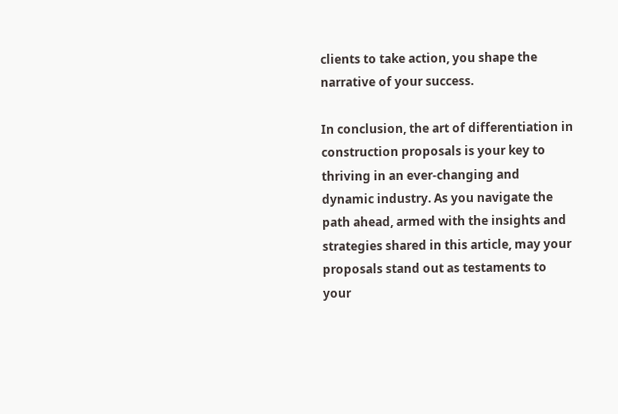clients to take action, you shape the narrative of your success.

In conclusion, the art of differentiation in construction proposals is your key to thriving in an ever-changing and dynamic industry. As you navigate the path ahead, armed with the insights and strategies shared in this article, may your proposals stand out as testaments to your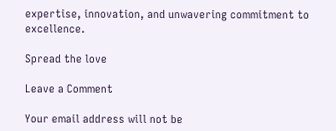expertise, innovation, and unwavering commitment to excellence.

Spread the love

Leave a Comment

Your email address will not be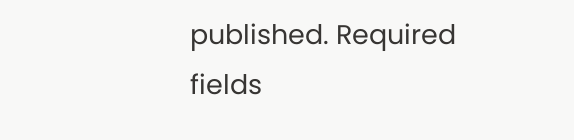published. Required fields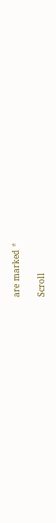are marked *

Scroll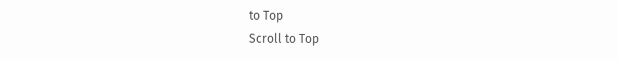to Top
Scroll to Top